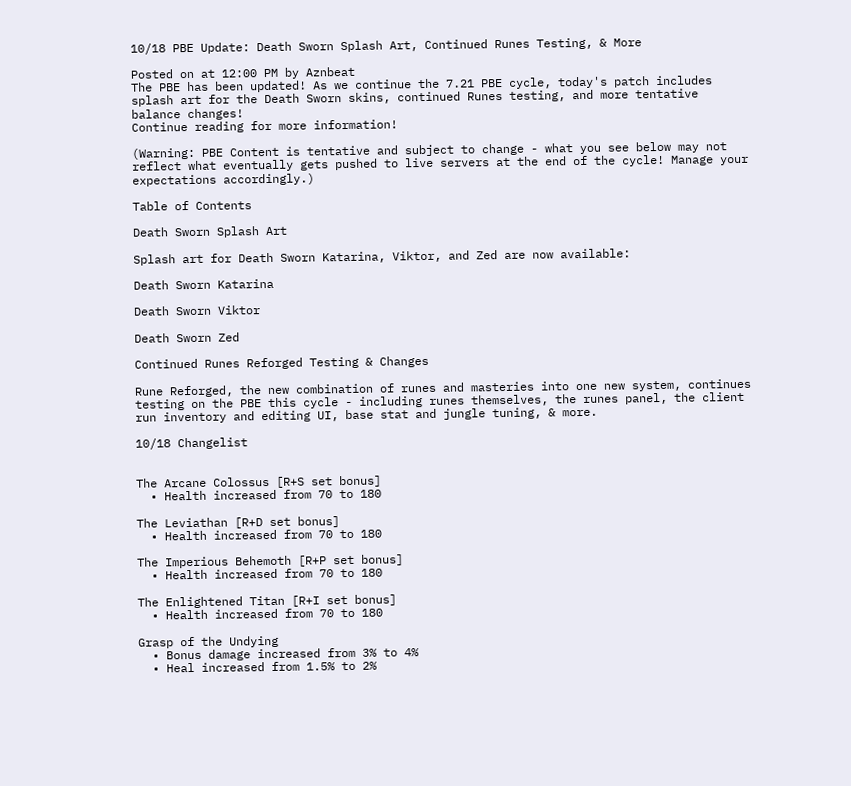10/18 PBE Update: Death Sworn Splash Art, Continued Runes Testing, & More

Posted on at 12:00 PM by Aznbeat
The PBE has been updated! As we continue the 7.21 PBE cycle, today's patch includes splash art for the Death Sworn skins, continued Runes testing, and more tentative balance changes!
Continue reading for more information!

(Warning: PBE Content is tentative and subject to change - what you see below may not reflect what eventually gets pushed to live servers at the end of the cycle! Manage your expectations accordingly.)

Table of Contents

Death Sworn Splash Art

Splash art for Death Sworn Katarina, Viktor, and Zed are now available:

Death Sworn Katarina

Death Sworn Viktor

Death Sworn Zed

Continued Runes Reforged Testing & Changes

Rune Reforged, the new combination of runes and masteries into one new system, continues testing on the PBE this cycle - including runes themselves, the runes panel, the client run inventory and editing UI, base stat and jungle tuning, & more.

10/18 Changelist


The Arcane Colossus [R+S set bonus]
  • Health increased from 70 to 180

The Leviathan [R+D set bonus]
  • Health increased from 70 to 180

The Imperious Behemoth [R+P set bonus]
  • Health increased from 70 to 180

The Enlightened Titan [R+I set bonus]
  • Health increased from 70 to 180

Grasp of the Undying
  • Bonus damage increased from 3% to 4%
  • Heal increased from 1.5% to 2%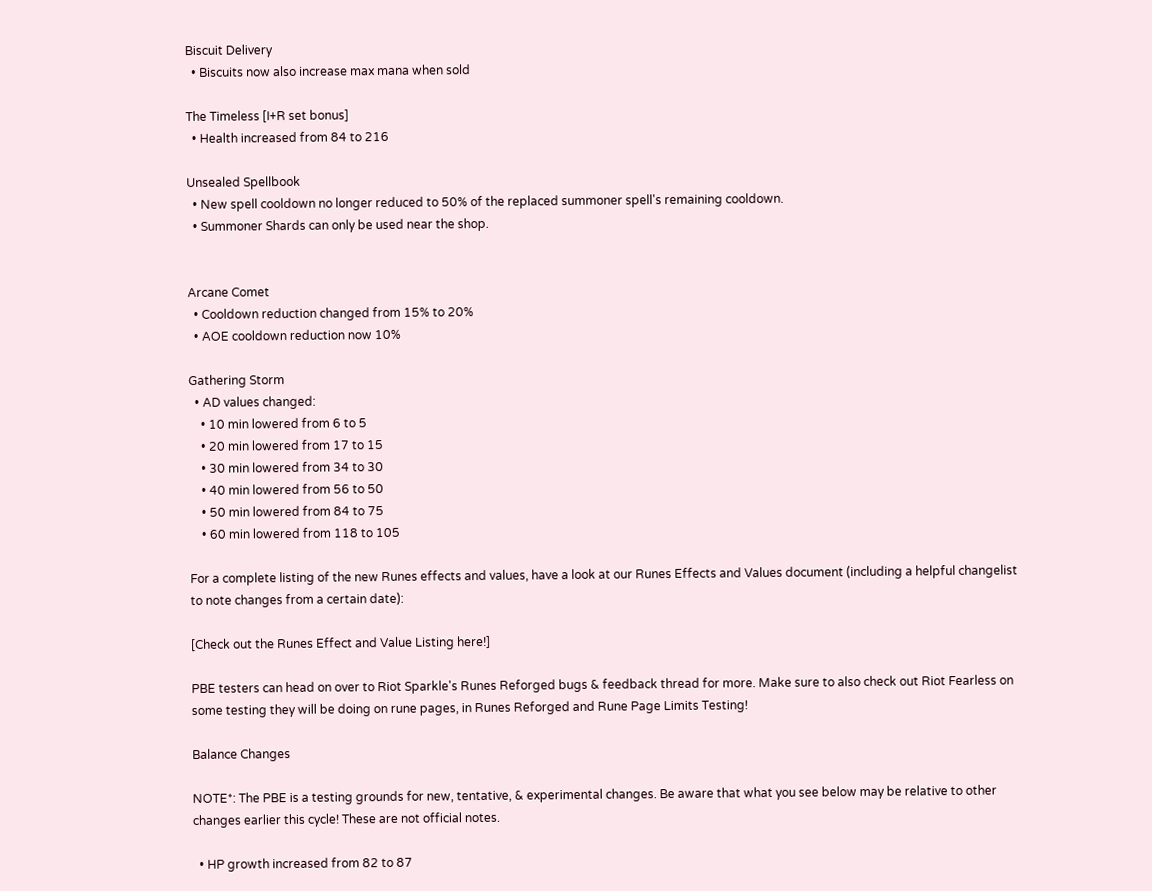Biscuit Delivery
  • Biscuits now also increase max mana when sold

The Timeless [I+R set bonus]
  • Health increased from 84 to 216

Unsealed Spellbook
  • New spell cooldown no longer reduced to 50% of the replaced summoner spell's remaining cooldown.
  • Summoner Shards can only be used near the shop.


Arcane Comet
  • Cooldown reduction changed from 15% to 20%
  • AOE cooldown reduction now 10%

Gathering Storm
  • AD values changed:
    • 10 min lowered from 6 to 5
    • 20 min lowered from 17 to 15
    • 30 min lowered from 34 to 30
    • 40 min lowered from 56 to 50
    • 50 min lowered from 84 to 75
    • 60 min lowered from 118 to 105

For a complete listing of the new Runes effects and values, have a look at our Runes Effects and Values document (including a helpful changelist to note changes from a certain date):

[Check out the Runes Effect and Value Listing here!]

PBE testers can head on over to Riot Sparkle's Runes Reforged bugs & feedback thread for more. Make sure to also check out Riot Fearless on some testing they will be doing on rune pages, in Runes Reforged and Rune Page Limits Testing!

Balance Changes

NOTE*: The PBE is a testing grounds for new, tentative, & experimental changes. Be aware that what you see below may be relative to other changes earlier this cycle! These are not official notes.

  • HP growth increased from 82 to 87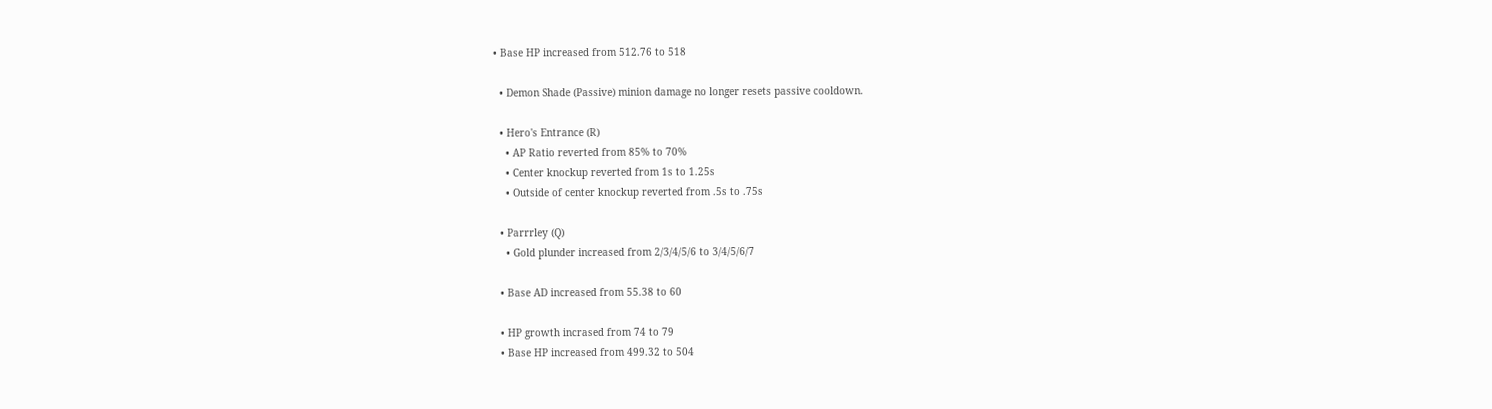• Base HP increased from 512.76 to 518

  • Demon Shade (Passive) minion damage no longer resets passive cooldown.

  • Hero's Entrance (R)
    • AP Ratio reverted from 85% to 70%
    • Center knockup reverted from 1s to 1.25s
    • Outside of center knockup reverted from .5s to .75s

  • Parrrley (Q)
    • Gold plunder increased from 2/3/4/5/6 to 3/4/5/6/7

  • Base AD increased from 55.38 to 60

  • HP growth incrased from 74 to 79
  • Base HP increased from 499.32 to 504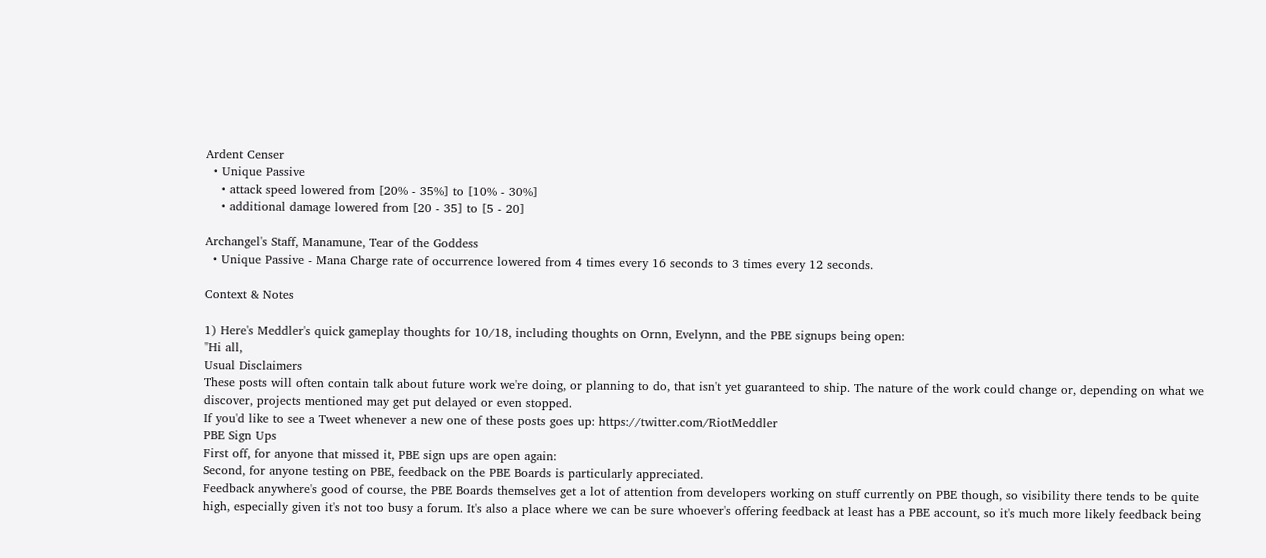Ardent Censer
  • Unique Passive
    • attack speed lowered from [20% - 35%] to [10% - 30%]
    • additional damage lowered from [20 - 35] to [5 - 20]

Archangel's Staff, Manamune, Tear of the Goddess
  • Unique Passive - Mana Charge rate of occurrence lowered from 4 times every 16 seconds to 3 times every 12 seconds.

Context & Notes

1) Here's Meddler's quick gameplay thoughts for 10/18, including thoughts on Ornn, Evelynn, and the PBE signups being open:
"Hi all,
Usual Disclaimers
These posts will often contain talk about future work we're doing, or planning to do, that isn't yet guaranteed to ship. The nature of the work could change or, depending on what we discover, projects mentioned may get put delayed or even stopped.
If you'd like to see a Tweet whenever a new one of these posts goes up: https://twitter.com/RiotMeddler
PBE Sign Ups
First off, for anyone that missed it, PBE sign ups are open again:
Second, for anyone testing on PBE, feedback on the PBE Boards is particularly appreciated.
Feedback anywhere's good of course, the PBE Boards themselves get a lot of attention from developers working on stuff currently on PBE though, so visibility there tends to be quite high, especially given it's not too busy a forum. It's also a place where we can be sure whoever's offering feedback at least has a PBE account, so it's much more likely feedback being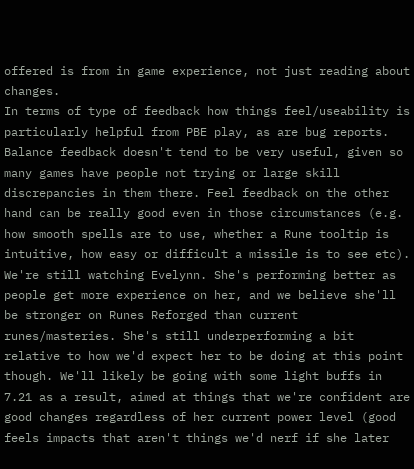offered is from in game experience, not just reading about changes.
In terms of type of feedback how things feel/useability is particularly helpful from PBE play, as are bug reports. Balance feedback doesn't tend to be very useful, given so many games have people not trying or large skill discrepancies in them there. Feel feedback on the other hand can be really good even in those circumstances (e.g. how smooth spells are to use, whether a Rune tooltip is intuitive, how easy or difficult a missile is to see etc).
We're still watching Evelynn. She's performing better as people get more experience on her, and we believe she'll be stronger on Runes Reforged than current runes/masteries. She's still underperforming a bit relative to how we'd expect her to be doing at this point though. We'll likely be going with some light buffs in 7.21 as a result, aimed at things that we're confident are good changes regardless of her current power level (good feels impacts that aren't things we'd nerf if she later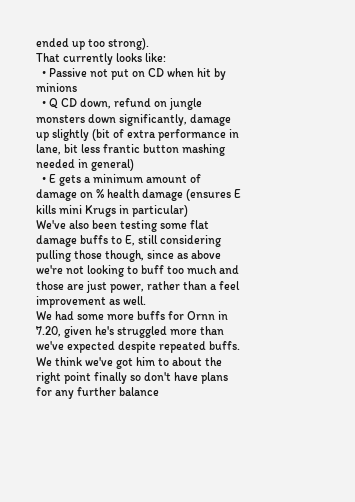ended up too strong).
That currently looks like:
  • Passive not put on CD when hit by minions
  • Q CD down, refund on jungle monsters down significantly, damage up slightly (bit of extra performance in lane, bit less frantic button mashing needed in general)
  • E gets a minimum amount of damage on % health damage (ensures E kills mini Krugs in particular)
We've also been testing some flat damage buffs to E, still considering pulling those though, since as above we're not looking to buff too much and those are just power, rather than a feel improvement as well.
We had some more buffs for Ornn in 7.20, given he's struggled more than we've expected despite repeated buffs. We think we've got him to about the right point finally so don't have plans for any further balance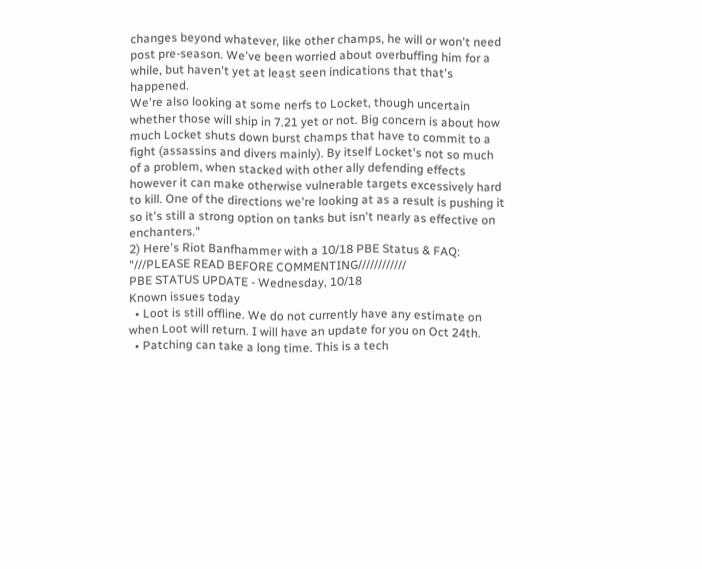changes beyond whatever, like other champs, he will or won't need post pre-season. We've been worried about overbuffing him for a while, but haven't yet at least seen indications that that's happened.
We're also looking at some nerfs to Locket, though uncertain whether those will ship in 7.21 yet or not. Big concern is about how much Locket shuts down burst champs that have to commit to a fight (assassins and divers mainly). By itself Locket's not so much of a problem, when stacked with other ally defending effects however it can make otherwise vulnerable targets excessively hard to kill. One of the directions we're looking at as a result is pushing it so it's still a strong option on tanks but isn't nearly as effective on enchanters."
2) Here's Riot Banfhammer with a 10/18 PBE Status & FAQ:
"///PLEASE READ BEFORE COMMENTING////////////
PBE STATUS UPDATE - Wednesday, 10/18
Known issues today
  • Loot is still offline. We do not currently have any estimate on when Loot will return. I will have an update for you on Oct 24th.
  • Patching can take a long time. This is a tech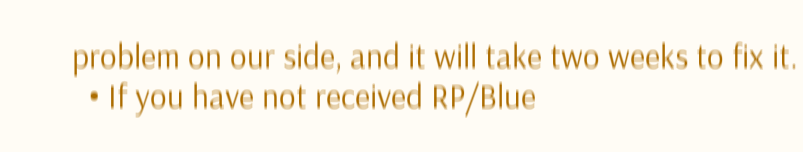problem on our side, and it will take two weeks to fix it.
  • If you have not received RP/Blue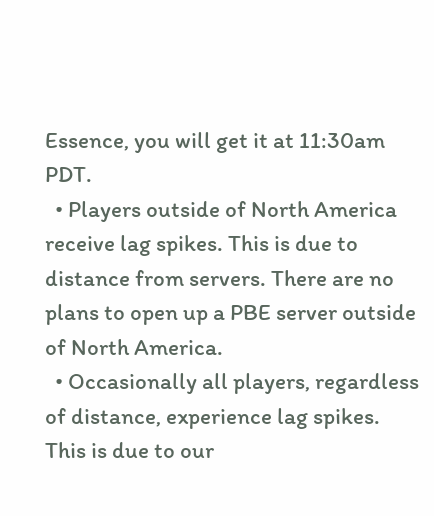Essence, you will get it at 11:30am PDT.
  • Players outside of North America receive lag spikes. This is due to distance from servers. There are no plans to open up a PBE server outside of North America.
  • Occasionally all players, regardless of distance, experience lag spikes. This is due to our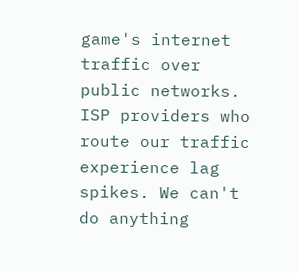game's internet traffic over public networks. ISP providers who route our traffic experience lag spikes. We can't do anything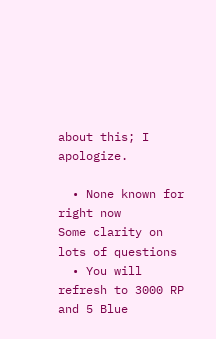about this; I apologize.

  • None known for right now
Some clarity on lots of questions
  • You will refresh to 3000 RP and 5 Blue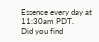Essence every day at 11:30am PDT.
Did you find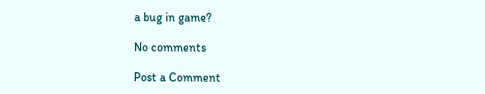a bug in game?

No comments

Post a Comment